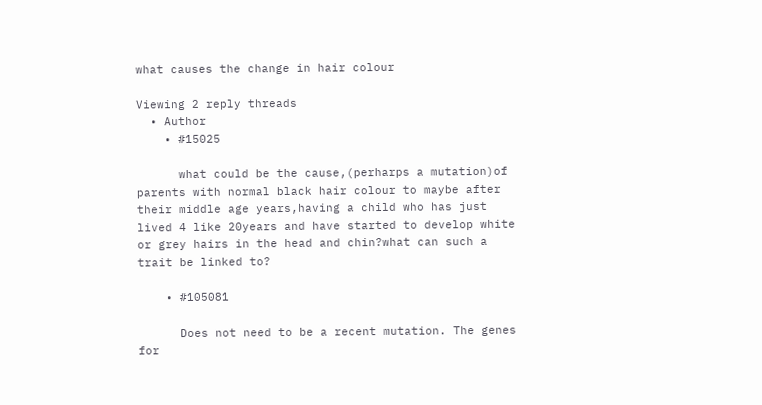what causes the change in hair colour

Viewing 2 reply threads
  • Author
    • #15025

      what could be the cause,(perharps a mutation)of parents with normal black hair colour to maybe after their middle age years,having a child who has just lived 4 like 20years and have started to develop white or grey hairs in the head and chin?what can such a trait be linked to?

    • #105081

      Does not need to be a recent mutation. The genes for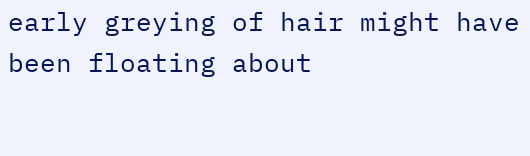early greying of hair might have been floating about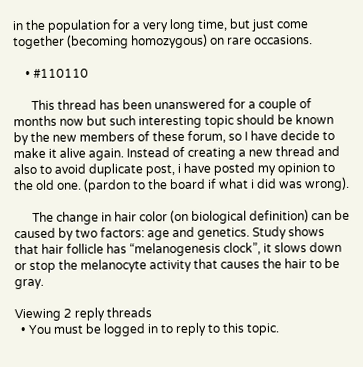in the population for a very long time, but just come together (becoming homozygous) on rare occasions.

    • #110110

      This thread has been unanswered for a couple of months now but such interesting topic should be known by the new members of these forum, so I have decide to make it alive again. Instead of creating a new thread and also to avoid duplicate post, i have posted my opinion to the old one. (pardon to the board if what i did was wrong).

      The change in hair color (on biological definition) can be caused by two factors: age and genetics. Study shows that hair follicle has “melanogenesis clock”, it slows down or stop the melanocyte activity that causes the hair to be gray.

Viewing 2 reply threads
  • You must be logged in to reply to this topic.